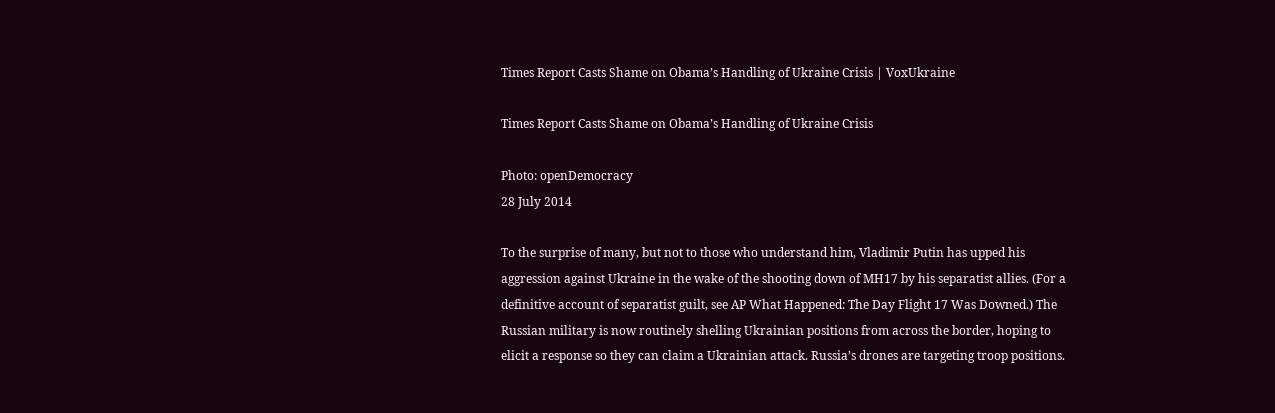Times Report Casts Shame on Obama’s Handling of Ukraine Crisis | VoxUkraine

Times Report Casts Shame on Obama’s Handling of Ukraine Crisis

Photo: openDemocracy
28 July 2014

To the surprise of many, but not to those who understand him, Vladimir Putin has upped his aggression against Ukraine in the wake of the shooting down of MH17 by his separatist allies. (For a definitive account of separatist guilt, see AP What Happened: The Day Flight 17 Was Downed.) The Russian military is now routinely shelling Ukrainian positions from across the border, hoping to elicit a response so they can claim a Ukrainian attack. Russia’s drones are targeting troop positions.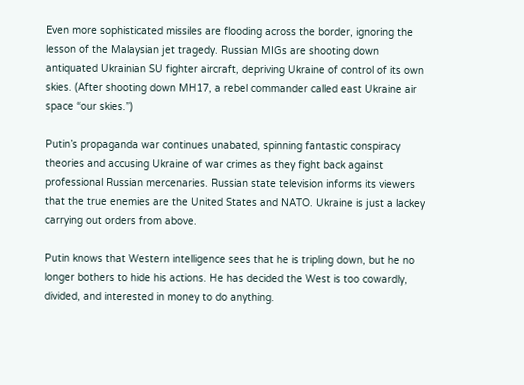Even more sophisticated missiles are flooding across the border, ignoring the lesson of the Malaysian jet tragedy. Russian MIGs are shooting down antiquated Ukrainian SU fighter aircraft, depriving Ukraine of control of its own skies. (After shooting down MH17, a rebel commander called east Ukraine air space “our skies.”)

Putin’s propaganda war continues unabated, spinning fantastic conspiracy theories and accusing Ukraine of war crimes as they fight back against professional Russian mercenaries. Russian state television informs its viewers that the true enemies are the United States and NATO. Ukraine is just a lackey carrying out orders from above.

Putin knows that Western intelligence sees that he is tripling down, but he no longer bothers to hide his actions. He has decided the West is too cowardly, divided, and interested in money to do anything.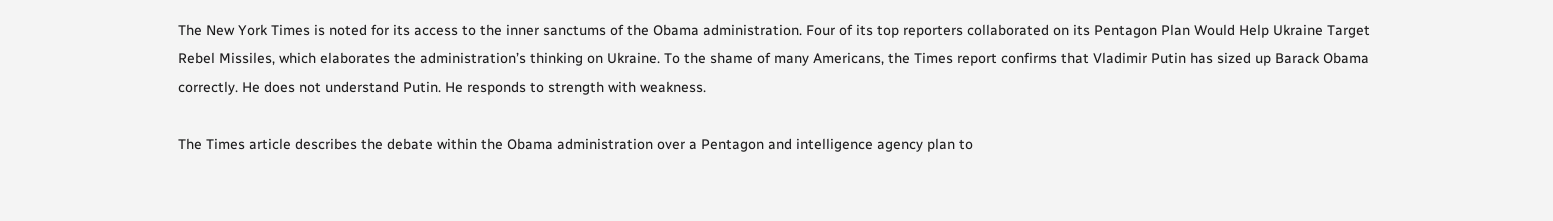The New York Times is noted for its access to the inner sanctums of the Obama administration. Four of its top reporters collaborated on its Pentagon Plan Would Help Ukraine Target Rebel Missiles, which elaborates the administration’s thinking on Ukraine. To the shame of many Americans, the Times report confirms that Vladimir Putin has sized up Barack Obama correctly. He does not understand Putin. He responds to strength with weakness.

The Times article describes the debate within the Obama administration over a Pentagon and intelligence agency plan to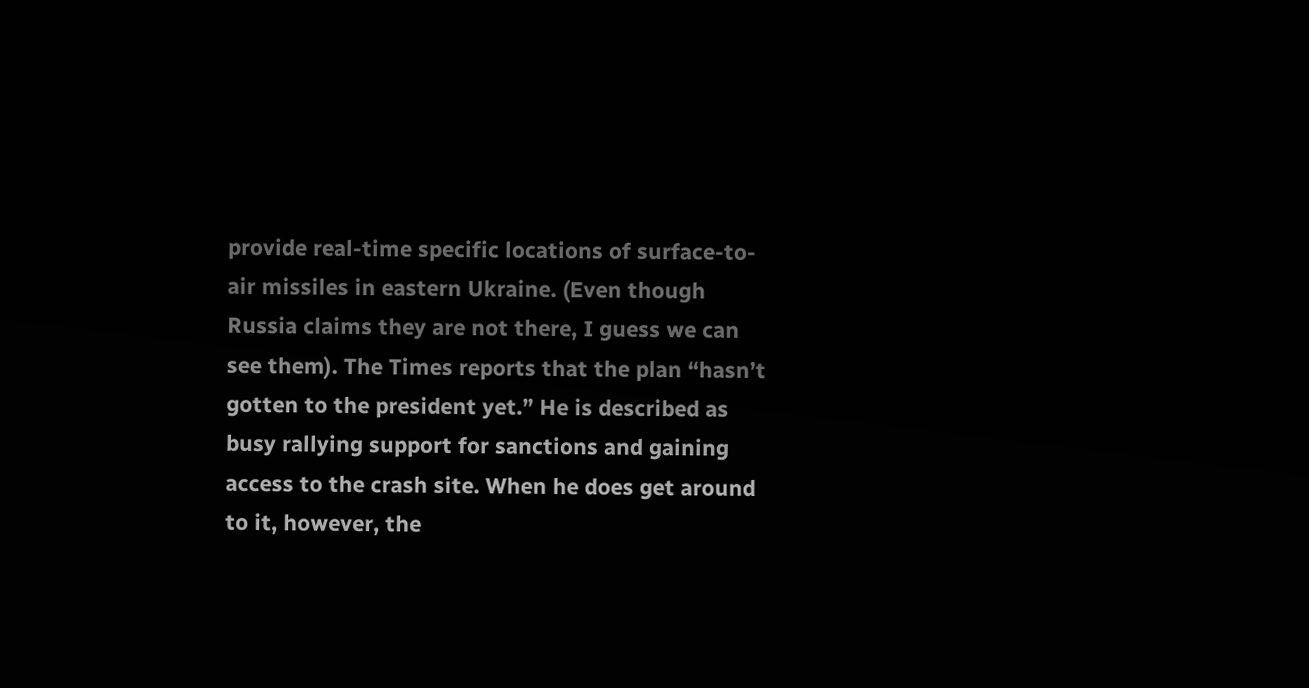provide real-time specific locations of surface-to-air missiles in eastern Ukraine. (Even though Russia claims they are not there, I guess we can see them). The Times reports that the plan “hasn’t gotten to the president yet.” He is described as busy rallying support for sanctions and gaining access to the crash site. When he does get around to it, however, the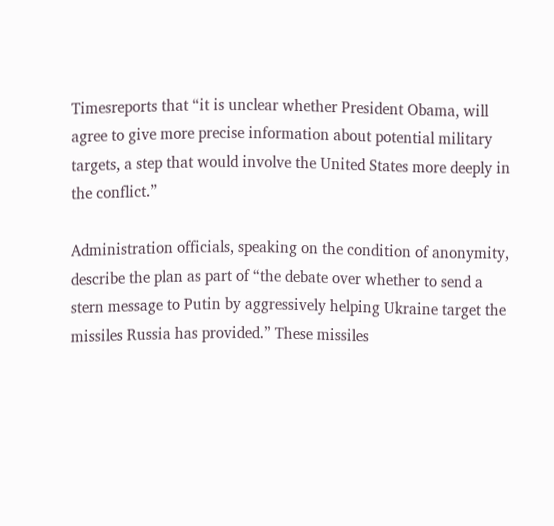Timesreports that “it is unclear whether President Obama, will agree to give more precise information about potential military targets, a step that would involve the United States more deeply in the conflict.”

Administration officials, speaking on the condition of anonymity, describe the plan as part of “the debate over whether to send a stern message to Putin by aggressively helping Ukraine target the missiles Russia has provided.” These missiles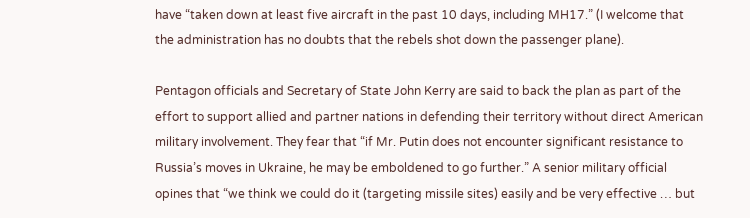have “taken down at least five aircraft in the past 10 days, including MH17.” (I welcome that the administration has no doubts that the rebels shot down the passenger plane).

Pentagon officials and Secretary of State John Kerry are said to back the plan as part of the effort to support allied and partner nations in defending their territory without direct American military involvement. They fear that “if Mr. Putin does not encounter significant resistance to Russia’s moves in Ukraine, he may be emboldened to go further.” A senior military official opines that “we think we could do it (targeting missile sites) easily and be very effective … but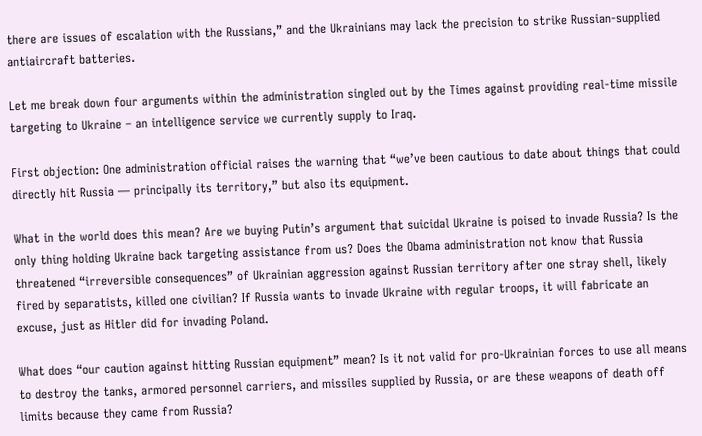there are issues of escalation with the Russians,” and the Ukrainians may lack the precision to strike Russian-supplied antiaircraft batteries.

Let me break down four arguments within the administration singled out by the Times against providing real-time missile targeting to Ukraine – an intelligence service we currently supply to Iraq.

First objection: One administration official raises the warning that “we’ve been cautious to date about things that could directly hit Russia — principally its territory,” but also its equipment.

What in the world does this mean? Are we buying Putin’s argument that suicidal Ukraine is poised to invade Russia? Is the only thing holding Ukraine back targeting assistance from us? Does the Obama administration not know that Russia threatened “irreversible consequences” of Ukrainian aggression against Russian territory after one stray shell, likely fired by separatists, killed one civilian? If Russia wants to invade Ukraine with regular troops, it will fabricate an excuse, just as Hitler did for invading Poland.

What does “our caution against hitting Russian equipment” mean? Is it not valid for pro-Ukrainian forces to use all means to destroy the tanks, armored personnel carriers, and missiles supplied by Russia, or are these weapons of death off limits because they came from Russia?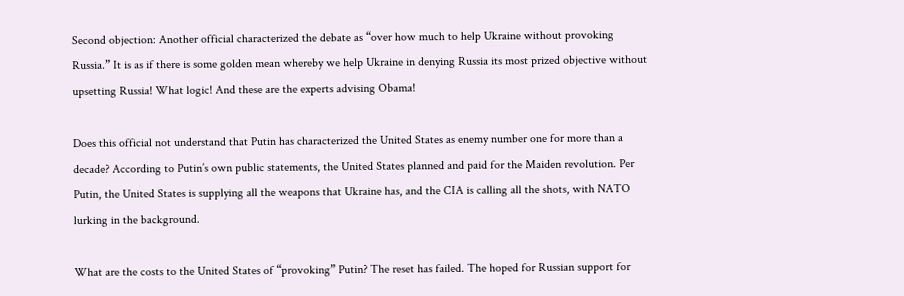Second objection: Another official characterized the debate as “over how much to help Ukraine without provoking Russia.” It is as if there is some golden mean whereby we help Ukraine in denying Russia its most prized objective without upsetting Russia! What logic! And these are the experts advising Obama!

Does this official not understand that Putin has characterized the United States as enemy number one for more than a decade? According to Putin’s own public statements, the United States planned and paid for the Maiden revolution. Per Putin, the United States is supplying all the weapons that Ukraine has, and the CIA is calling all the shots, with NATO lurking in the background.

What are the costs to the United States of “provoking” Putin? The reset has failed. The hoped for Russian support for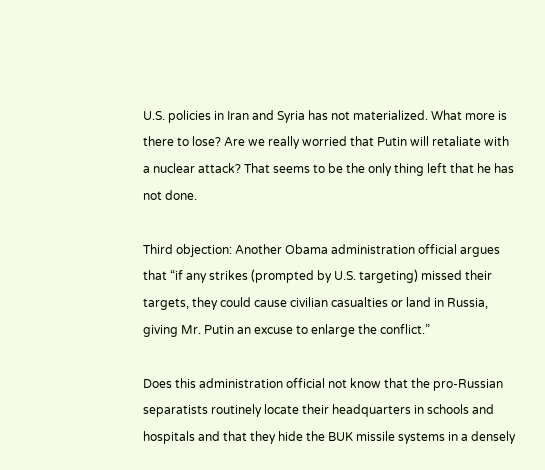U.S. policies in Iran and Syria has not materialized. What more is there to lose? Are we really worried that Putin will retaliate with a nuclear attack? That seems to be the only thing left that he has not done.

Third objection: Another Obama administration official argues that “if any strikes (prompted by U.S. targeting) missed their targets, they could cause civilian casualties or land in Russia, giving Mr. Putin an excuse to enlarge the conflict.”

Does this administration official not know that the pro-Russian separatists routinely locate their headquarters in schools and hospitals and that they hide the BUK missile systems in a densely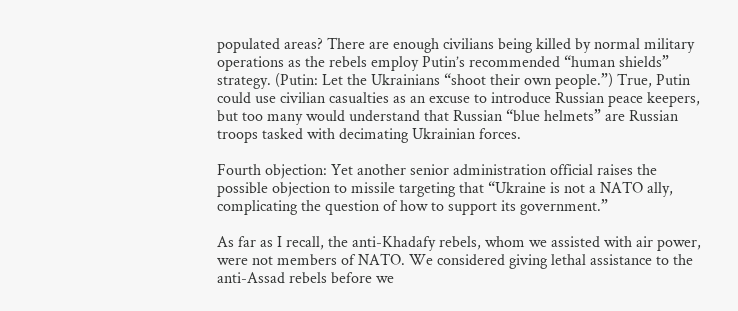populated areas? There are enough civilians being killed by normal military operations as the rebels employ Putin’s recommended “human shields” strategy. (Putin: Let the Ukrainians “shoot their own people.”) True, Putin could use civilian casualties as an excuse to introduce Russian peace keepers, but too many would understand that Russian “blue helmets” are Russian troops tasked with decimating Ukrainian forces.

Fourth objection: Yet another senior administration official raises the possible objection to missile targeting that “Ukraine is not a NATO ally, complicating the question of how to support its government.”

As far as I recall, the anti-Khadafy rebels, whom we assisted with air power, were not members of NATO. We considered giving lethal assistance to the anti-Assad rebels before we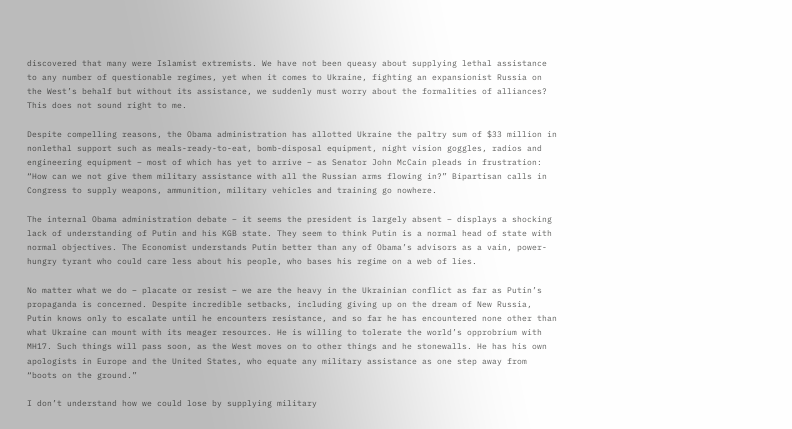discovered that many were Islamist extremists. We have not been queasy about supplying lethal assistance to any number of questionable regimes, yet when it comes to Ukraine, fighting an expansionist Russia on the West’s behalf but without its assistance, we suddenly must worry about the formalities of alliances? This does not sound right to me.

Despite compelling reasons, the Obama administration has allotted Ukraine the paltry sum of $33 million in nonlethal support such as meals-ready-to-eat, bomb-disposal equipment, night vision goggles, radios and engineering equipment – most of which has yet to arrive – as Senator John McCain pleads in frustration: “How can we not give them military assistance with all the Russian arms flowing in?” Bipartisan calls in Congress to supply weapons, ammunition, military vehicles and training go nowhere.

The internal Obama administration debate – it seems the president is largely absent – displays a shocking lack of understanding of Putin and his KGB state. They seem to think Putin is a normal head of state with normal objectives. The Economist understands Putin better than any of Obama’s advisors as a vain, power-hungry tyrant who could care less about his people, who bases his regime on a web of lies.

No matter what we do – placate or resist – we are the heavy in the Ukrainian conflict as far as Putin’s propaganda is concerned. Despite incredible setbacks, including giving up on the dream of New Russia, Putin knows only to escalate until he encounters resistance, and so far he has encountered none other than what Ukraine can mount with its meager resources. He is willing to tolerate the world’s opprobrium with MH17. Such things will pass soon, as the West moves on to other things and he stonewalls. He has his own apologists in Europe and the United States, who equate any military assistance as one step away from “boots on the ground.”

I don’t understand how we could lose by supplying military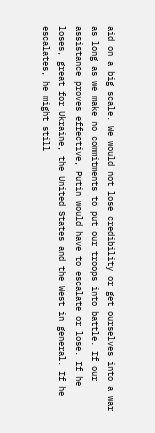aid on a big scale. We would not lose credibility or get ourselves into a war as long as we make no commitments to put our troops into battle. If our assistance proves effective, Putin would have to escalate or lose. If he loses, great for Ukraine, the United States and the West in general. If he escalates, he might still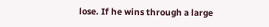lose. If he wins through a large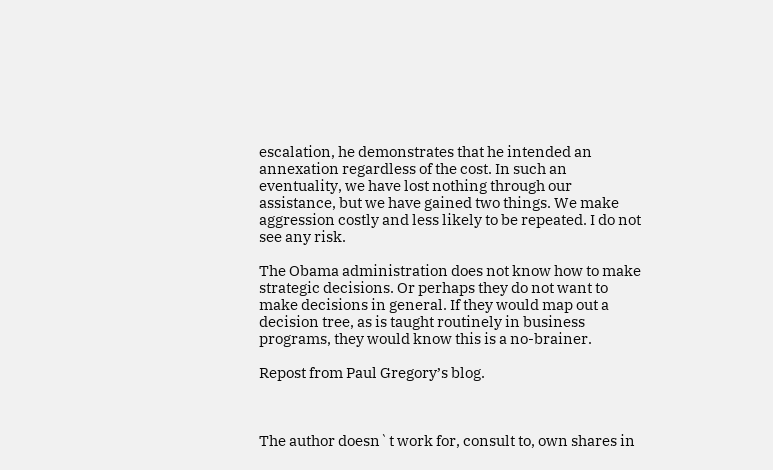escalation, he demonstrates that he intended an annexation regardless of the cost. In such an eventuality, we have lost nothing through our assistance, but we have gained two things. We make aggression costly and less likely to be repeated. I do not see any risk.

The Obama administration does not know how to make strategic decisions. Or perhaps they do not want to make decisions in general. If they would map out a decision tree, as is taught routinely in business programs, they would know this is a no-brainer.

Repost from Paul Gregory’s blog.



The author doesn`t work for, consult to, own shares in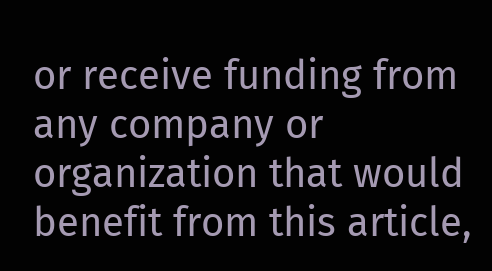or receive funding from any company or organization that would benefit from this article,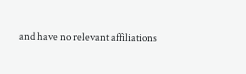and have no relevant affiliations